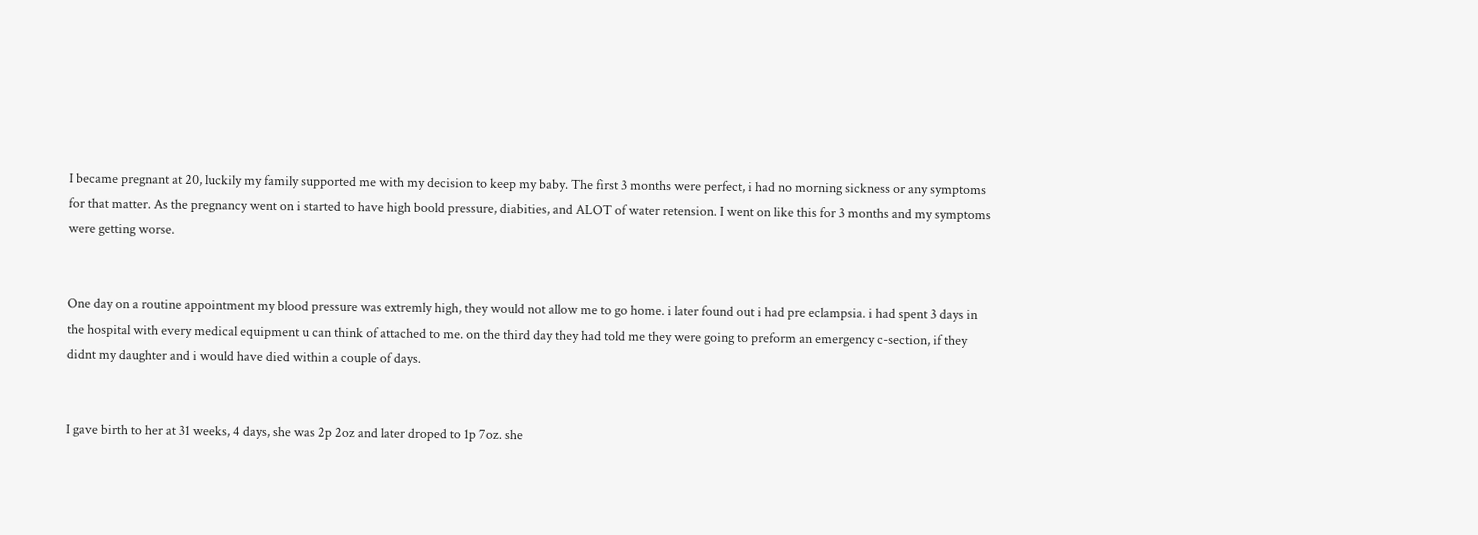I became pregnant at 20, luckily my family supported me with my decision to keep my baby. The first 3 months were perfect, i had no morning sickness or any symptoms for that matter. As the pregnancy went on i started to have high boold pressure, diabities, and ALOT of water retension. I went on like this for 3 months and my symptoms were getting worse.


One day on a routine appointment my blood pressure was extremly high, they would not allow me to go home. i later found out i had pre eclampsia. i had spent 3 days in the hospital with every medical equipment u can think of attached to me. on the third day they had told me they were going to preform an emergency c-section, if they didnt my daughter and i would have died within a couple of days.


I gave birth to her at 31 weeks, 4 days, she was 2p 2oz and later droped to 1p 7oz. she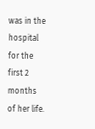was in the hospital for the first 2 months of her life.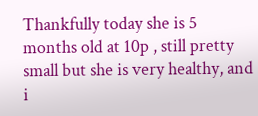Thankfully today she is 5 months old at 10p , still pretty small but she is very healthy, and i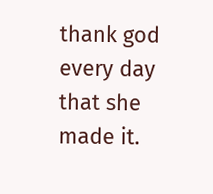thank god every day that she made it.